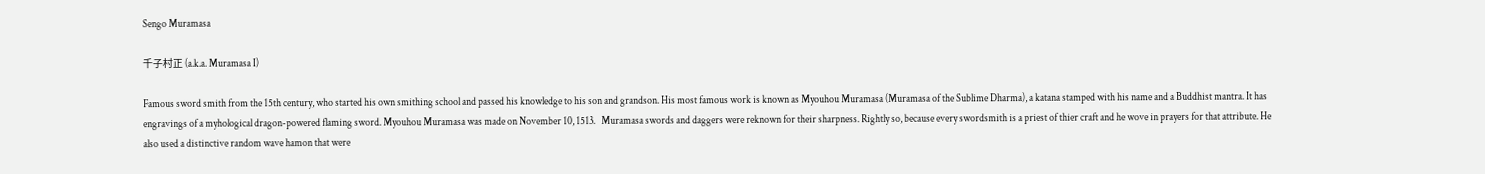Sengo Muramasa

千子村正 (a.k.a. Muramasa I)

Famous sword smith from the 15th century, who started his own smithing school and passed his knowledge to his son and grandson. His most famous work is known as Myouhou Muramasa (Muramasa of the Sublime Dharma), a katana stamped with his name and a Buddhist mantra. It has engravings of a myhological dragon-powered flaming sword. Myouhou Muramasa was made on November 10, 1513.   Muramasa swords and daggers were reknown for their sharpness. Rightly so, because every swordsmith is a priest of thier craft and he wove in prayers for that attribute. He also used a distinctive random wave hamon that were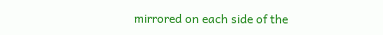mirrored on each side of the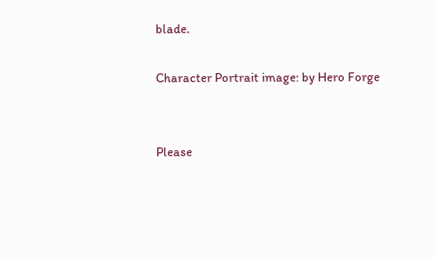blade.

Character Portrait image: by Hero Forge


Please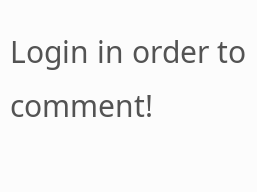Login in order to comment!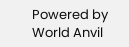Powered by World Anvil